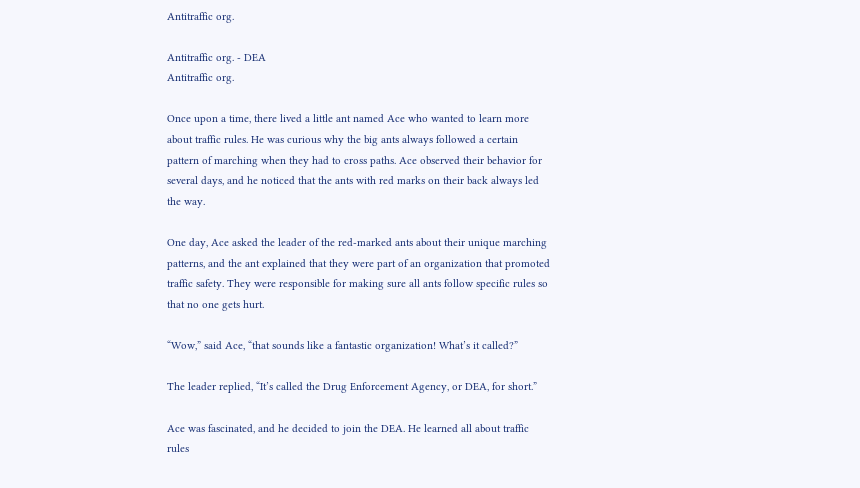Antitraffic org.

Antitraffic org. - DEA
Antitraffic org.

Once upon a time, there lived a little ant named Ace who wanted to learn more about traffic rules. He was curious why the big ants always followed a certain pattern of marching when they had to cross paths. Ace observed their behavior for several days, and he noticed that the ants with red marks on their back always led the way.

One day, Ace asked the leader of the red-marked ants about their unique marching patterns, and the ant explained that they were part of an organization that promoted traffic safety. They were responsible for making sure all ants follow specific rules so that no one gets hurt.

“Wow,” said Ace, “that sounds like a fantastic organization! What’s it called?”

The leader replied, “It’s called the Drug Enforcement Agency, or DEA, for short.”

Ace was fascinated, and he decided to join the DEA. He learned all about traffic rules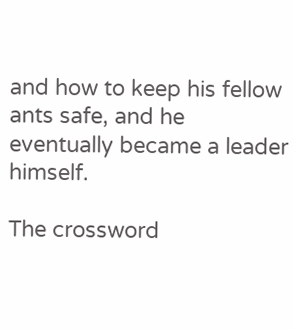and how to keep his fellow ants safe, and he eventually became a leader himself.

The crossword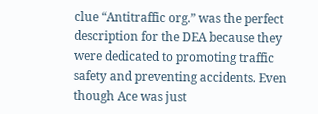clue “Antitraffic org.” was the perfect description for the DEA because they were dedicated to promoting traffic safety and preventing accidents. Even though Ace was just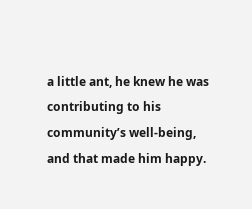a little ant, he knew he was contributing to his community’s well-being, and that made him happy.